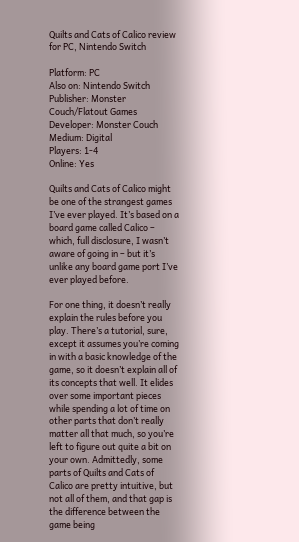Quilts and Cats of Calico review for PC, Nintendo Switch

Platform: PC
Also on: Nintendo Switch
Publisher: Monster Couch/Flatout Games
Developer: Monster Couch
Medium: Digital
Players: 1-4
Online: Yes

Quilts and Cats of Calico might be one of the strangest games I’ve ever played. It’s based on a board game called Calico – which, full disclosure, I wasn’t aware of going in – but it’s unlike any board game port I’ve ever played before.

For one thing, it doesn’t really explain the rules before you play. There’s a tutorial, sure, except it assumes you’re coming in with a basic knowledge of the game, so it doesn’t explain all of its concepts that well. It elides over some important pieces while spending a lot of time on other parts that don’t really matter all that much, so you’re left to figure out quite a bit on your own. Admittedly, some parts of Quilts and Cats of Calico are pretty intuitive, but not all of them, and that gap is the difference between the game being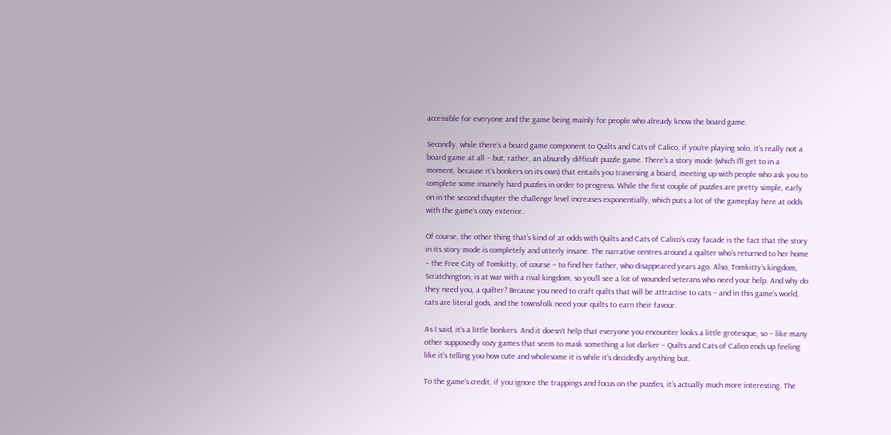accessible for everyone and the game being mainly for people who already know the board game.

Secondly, while there’s a board game component to Quilts and Cats of Calico, if you’re playing solo, it’s really not a board game at all – but, rather, an absurdly difficult puzzle game. There’s a story mode (which I’ll get to in a moment, because it’s bonkers on its own) that entails you traversing a board, meeting up with people who ask you to complete some insanely hard puzzles in order to progress. While the first couple of puzzles are pretty simple, early on in the second chapter the challenge level increases exponentially, which puts a lot of the gameplay here at odds with the game’s cozy exterior.

Of course, the other thing that’s kind of at odds with Quilts and Cats of Calico’s cozy facade is the fact that the story in its story mode is completely and utterly insane. The narrative centres around a quilter who’s returned to her home – the Free City of Tomkitty, of course – to find her father, who disappeared years ago. Also, Tomkitty’s kingdom, Scratchington, is at war with a rival kingdom, so you’ll see a lot of wounded veterans who need your help. And why do they need you, a quilter? Because you need to craft quilts that will be attractive to cats – and in this game’s world, cats are literal gods, and the townsfolk need your quilts to earn their favour.

As I said, it’s a little bonkers. And it doesn’t help that everyone you encounter looks a little grotesque, so – like many other supposedly cozy games that seem to mask something a lot darker – Quilts and Cats of Calico ends up feeling like it’s telling you how cute and wholesome it is while it’s decidedly anything but.

To the game’s credit, if you ignore the trappings and focus on the puzzles, it’s actually much more interesting. The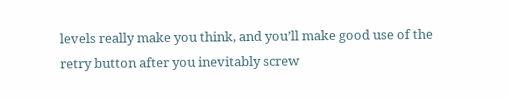levels really make you think, and you’ll make good use of the retry button after you inevitably screw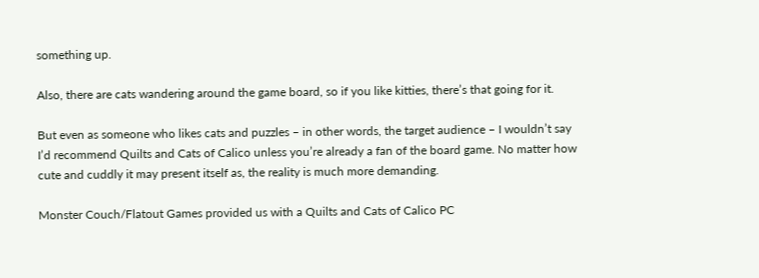something up.

Also, there are cats wandering around the game board, so if you like kitties, there’s that going for it.

But even as someone who likes cats and puzzles – in other words, the target audience – I wouldn’t say I’d recommend Quilts and Cats of Calico unless you’re already a fan of the board game. No matter how cute and cuddly it may present itself as, the reality is much more demanding.

Monster Couch/Flatout Games provided us with a Quilts and Cats of Calico PC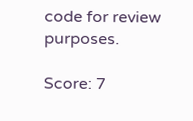code for review purposes.

Score: 7